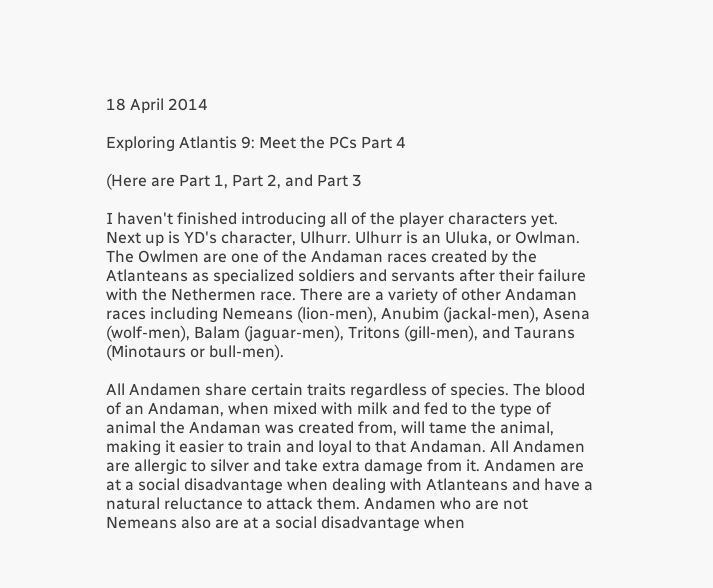18 April 2014

Exploring Atlantis 9: Meet the PCs Part 4

(Here are Part 1, Part 2, and Part 3

I haven't finished introducing all of the player characters yet.  Next up is YD's character, Ulhurr. Ulhurr is an Uluka, or Owlman. The Owlmen are one of the Andaman races created by the Atlanteans as specialized soldiers and servants after their failure with the Nethermen race. There are a variety of other Andaman races including Nemeans (lion-men), Anubim (jackal-men), Asena (wolf-men), Balam (jaguar-men), Tritons (gill-men), and Taurans (Minotaurs or bull-men).

All Andamen share certain traits regardless of species. The blood of an Andaman, when mixed with milk and fed to the type of animal the Andaman was created from, will tame the animal, making it easier to train and loyal to that Andaman. All Andamen are allergic to silver and take extra damage from it. Andamen are at a social disadvantage when dealing with Atlanteans and have a natural reluctance to attack them. Andamen who are not Nemeans also are at a social disadvantage when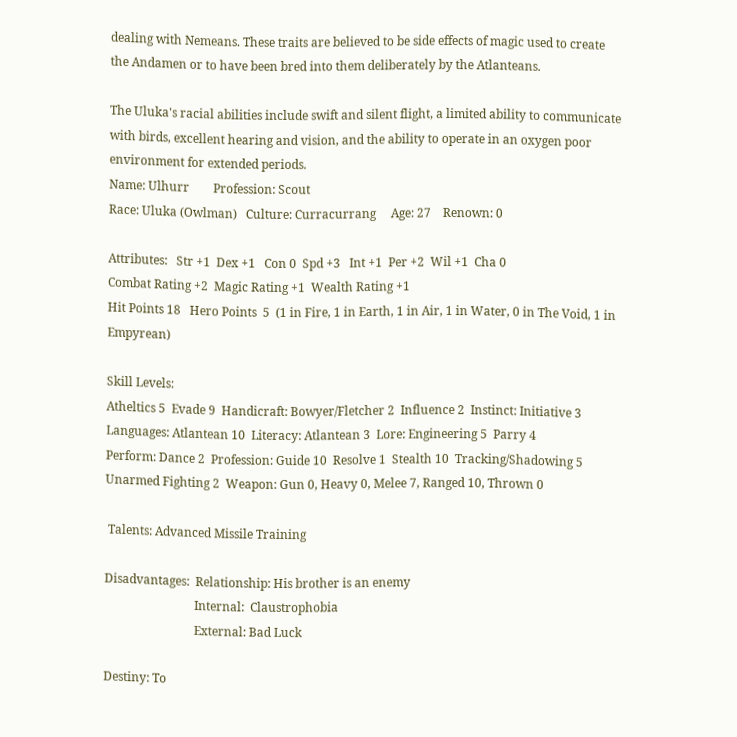dealing with Nemeans. These traits are believed to be side effects of magic used to create the Andamen or to have been bred into them deliberately by the Atlanteans.

The Uluka's racial abilities include swift and silent flight, a limited ability to communicate with birds, excellent hearing and vision, and the ability to operate in an oxygen poor environment for extended periods.
Name: Ulhurr        Profession: Scout
Race: Uluka (Owlman)   Culture: Curracurrang     Age: 27    Renown: 0

Attributes:   Str +1  Dex +1   Con 0  Spd +3   Int +1  Per +2  Wil +1  Cha 0
Combat Rating +2  Magic Rating +1  Wealth Rating +1
Hit Points 18   Hero Points  5  (1 in Fire, 1 in Earth, 1 in Air, 1 in Water, 0 in The Void, 1 in Empyrean)

Skill Levels:
Atheltics 5  Evade 9  Handicraft: Bowyer/Fletcher 2  Influence 2  Instinct: Initiative 3 Languages: Atlantean 10  Literacy: Atlantean 3  Lore: Engineering 5  Parry 4
Perform: Dance 2  Profession: Guide 10  Resolve 1  Stealth 10  Tracking/Shadowing 5
Unarmed Fighting 2  Weapon: Gun 0, Heavy 0, Melee 7, Ranged 10, Thrown 0

 Talents: Advanced Missile Training

Disadvantages:  Relationship: His brother is an enemy
                              Internal:  Claustrophobia
                              External: Bad Luck

Destiny: To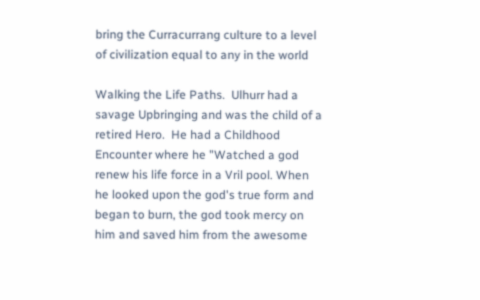bring the Curracurrang culture to a level of civilization equal to any in the world

Walking the Life Paths.  Ulhurr had a savage Upbringing and was the child of a retired Hero.  He had a Childhood Encounter where he "Watched a god renew his life force in a Vril pool. When he looked upon the god's true form and began to burn, the god took mercy on him and saved him from the awesome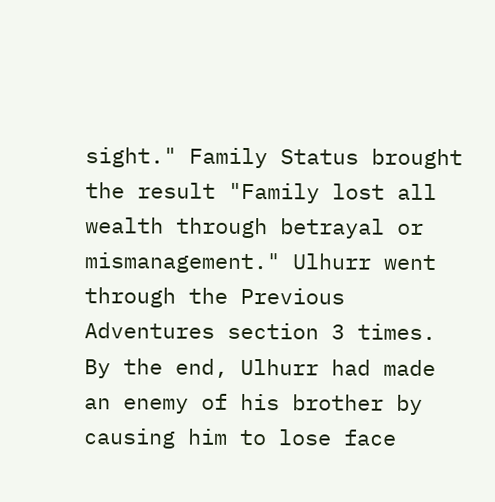sight." Family Status brought the result "Family lost all wealth through betrayal or mismanagement." Ulhurr went through the Previous Adventures section 3 times. By the end, Ulhurr had made an enemy of his brother by causing him to lose face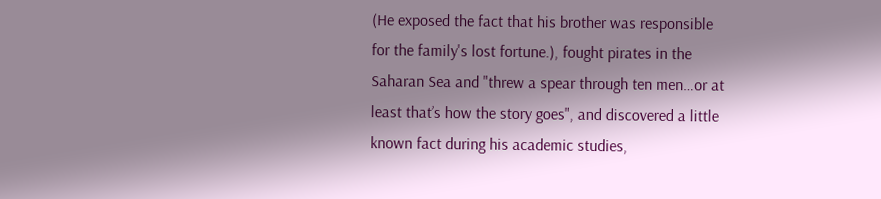(He exposed the fact that his brother was responsible for the family's lost fortune.), fought pirates in the Saharan Sea and "threw a spear through ten men…or at least that’s how the story goes", and discovered a little known fact during his academic studies,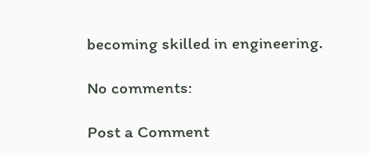becoming skilled in engineering.

No comments:

Post a Comment